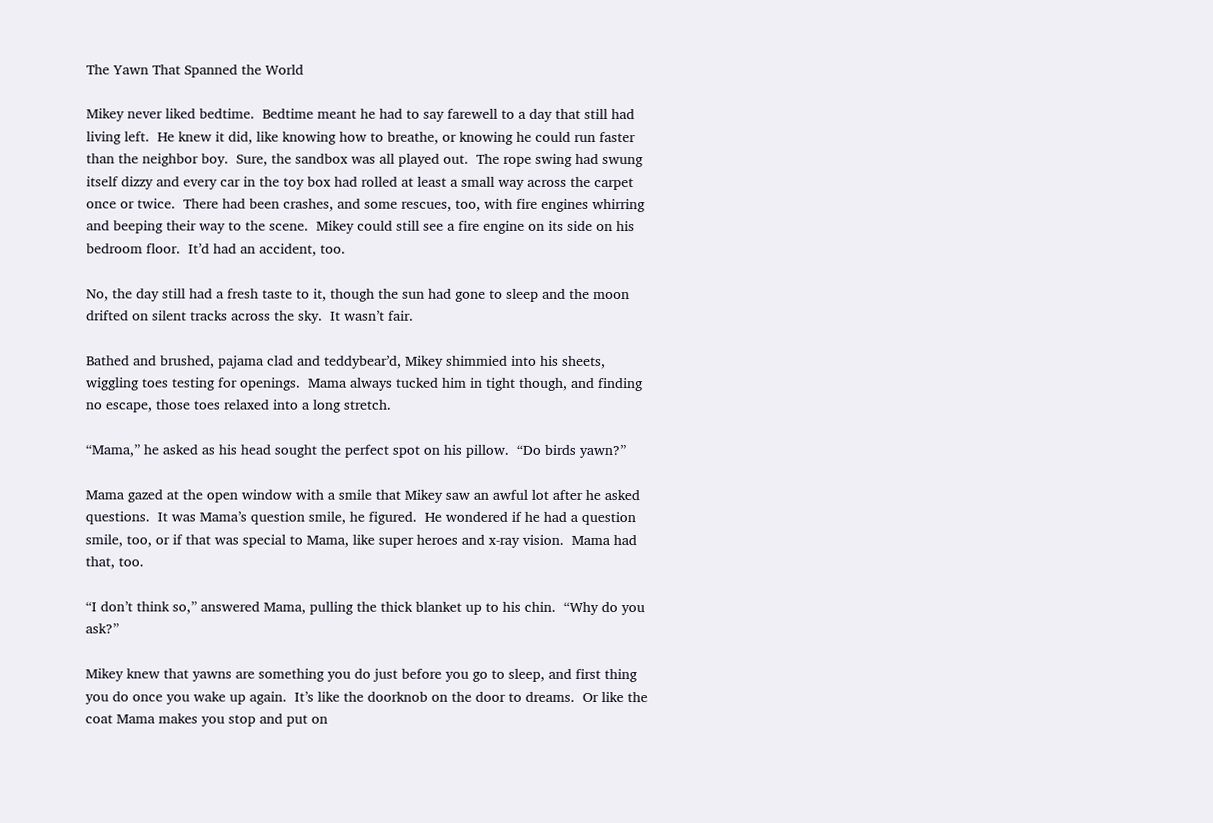The Yawn That Spanned the World

Mikey never liked bedtime.  Bedtime meant he had to say farewell to a day that still had living left.  He knew it did, like knowing how to breathe, or knowing he could run faster than the neighbor boy.  Sure, the sandbox was all played out.  The rope swing had swung itself dizzy and every car in the toy box had rolled at least a small way across the carpet once or twice.  There had been crashes, and some rescues, too, with fire engines whirring and beeping their way to the scene.  Mikey could still see a fire engine on its side on his bedroom floor.  It’d had an accident, too.

No, the day still had a fresh taste to it, though the sun had gone to sleep and the moon drifted on silent tracks across the sky.  It wasn’t fair.

Bathed and brushed, pajama clad and teddybear’d, Mikey shimmied into his sheets, wiggling toes testing for openings.  Mama always tucked him in tight though, and finding no escape, those toes relaxed into a long stretch.

“Mama,” he asked as his head sought the perfect spot on his pillow.  “Do birds yawn?”

Mama gazed at the open window with a smile that Mikey saw an awful lot after he asked questions.  It was Mama’s question smile, he figured.  He wondered if he had a question smile, too, or if that was special to Mama, like super heroes and x-ray vision.  Mama had that, too.

“I don’t think so,” answered Mama, pulling the thick blanket up to his chin.  “Why do you ask?”

Mikey knew that yawns are something you do just before you go to sleep, and first thing you do once you wake up again.  It’s like the doorknob on the door to dreams.  Or like the coat Mama makes you stop and put on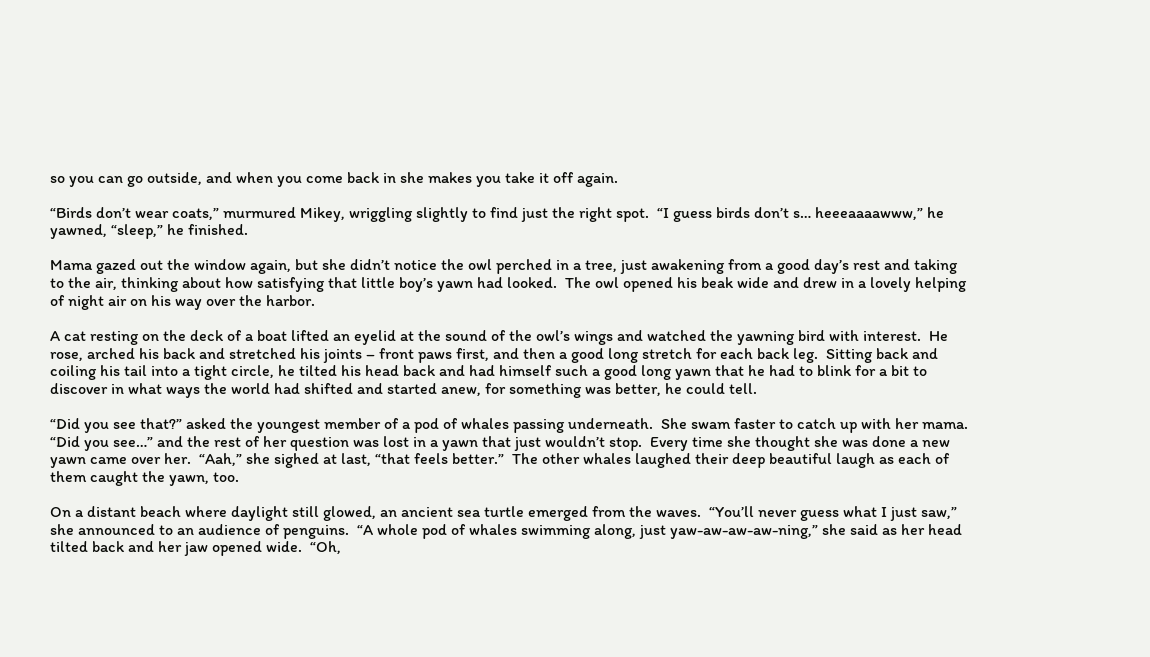so you can go outside, and when you come back in she makes you take it off again.

“Birds don’t wear coats,” murmured Mikey, wriggling slightly to find just the right spot.  “I guess birds don’t s… heeeaaaawww,” he yawned, “sleep,” he finished.

Mama gazed out the window again, but she didn’t notice the owl perched in a tree, just awakening from a good day’s rest and taking to the air, thinking about how satisfying that little boy’s yawn had looked.  The owl opened his beak wide and drew in a lovely helping of night air on his way over the harbor.

A cat resting on the deck of a boat lifted an eyelid at the sound of the owl’s wings and watched the yawning bird with interest.  He rose, arched his back and stretched his joints – front paws first, and then a good long stretch for each back leg.  Sitting back and coiling his tail into a tight circle, he tilted his head back and had himself such a good long yawn that he had to blink for a bit to discover in what ways the world had shifted and started anew, for something was better, he could tell.

“Did you see that?” asked the youngest member of a pod of whales passing underneath.  She swam faster to catch up with her mama.  “Did you see…” and the rest of her question was lost in a yawn that just wouldn’t stop.  Every time she thought she was done a new yawn came over her.  “Aah,” she sighed at last, “that feels better.”  The other whales laughed their deep beautiful laugh as each of them caught the yawn, too.

On a distant beach where daylight still glowed, an ancient sea turtle emerged from the waves.  “You’ll never guess what I just saw,” she announced to an audience of penguins.  “A whole pod of whales swimming along, just yaw-aw-aw-aw-ning,” she said as her head tilted back and her jaw opened wide.  “Oh,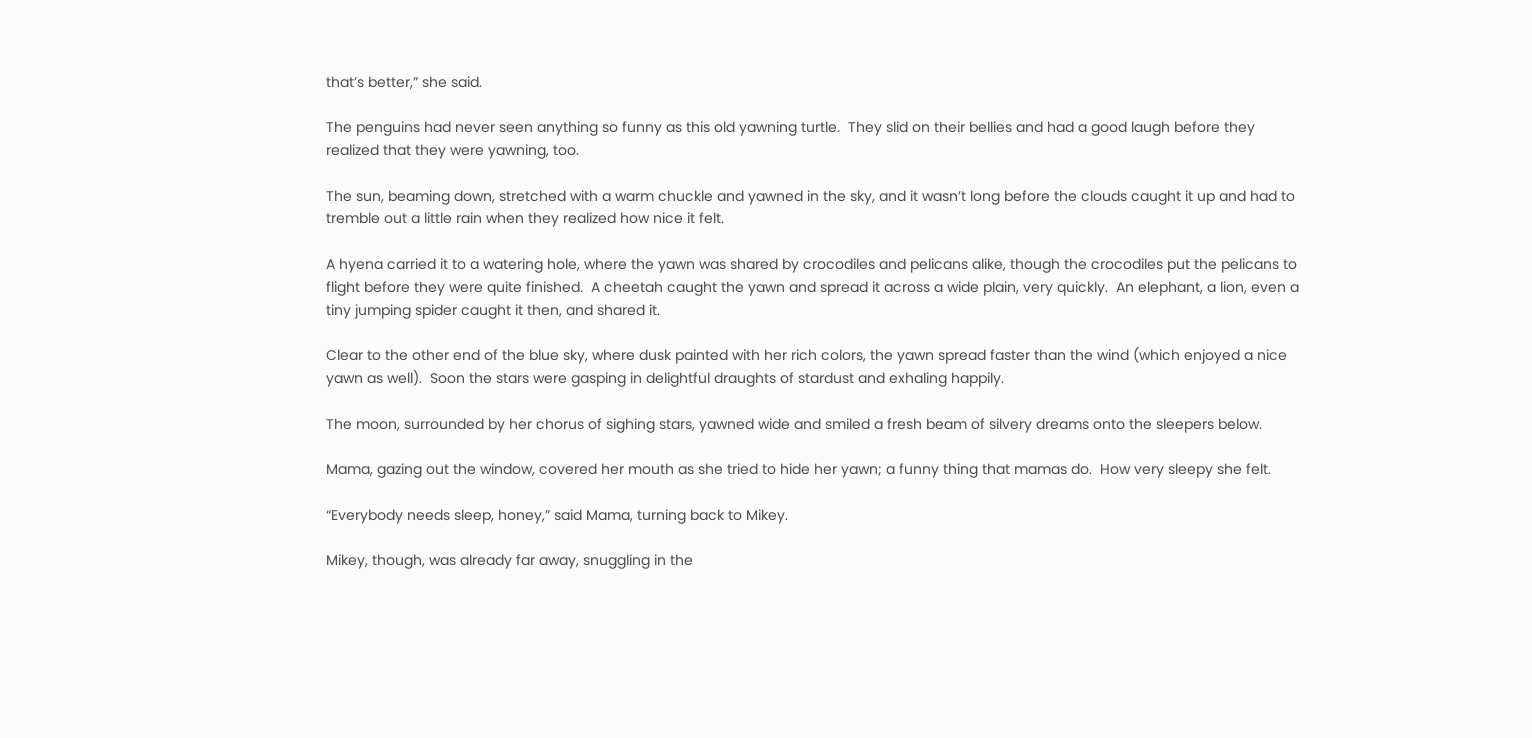that’s better,” she said.

The penguins had never seen anything so funny as this old yawning turtle.  They slid on their bellies and had a good laugh before they realized that they were yawning, too.

The sun, beaming down, stretched with a warm chuckle and yawned in the sky, and it wasn’t long before the clouds caught it up and had to tremble out a little rain when they realized how nice it felt.

A hyena carried it to a watering hole, where the yawn was shared by crocodiles and pelicans alike, though the crocodiles put the pelicans to flight before they were quite finished.  A cheetah caught the yawn and spread it across a wide plain, very quickly.  An elephant, a lion, even a tiny jumping spider caught it then, and shared it.

Clear to the other end of the blue sky, where dusk painted with her rich colors, the yawn spread faster than the wind (which enjoyed a nice yawn as well).  Soon the stars were gasping in delightful draughts of stardust and exhaling happily.

The moon, surrounded by her chorus of sighing stars, yawned wide and smiled a fresh beam of silvery dreams onto the sleepers below.

Mama, gazing out the window, covered her mouth as she tried to hide her yawn; a funny thing that mamas do.  How very sleepy she felt.

“Everybody needs sleep, honey,” said Mama, turning back to Mikey.

Mikey, though, was already far away, snuggling in the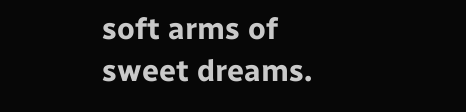soft arms of sweet dreams.